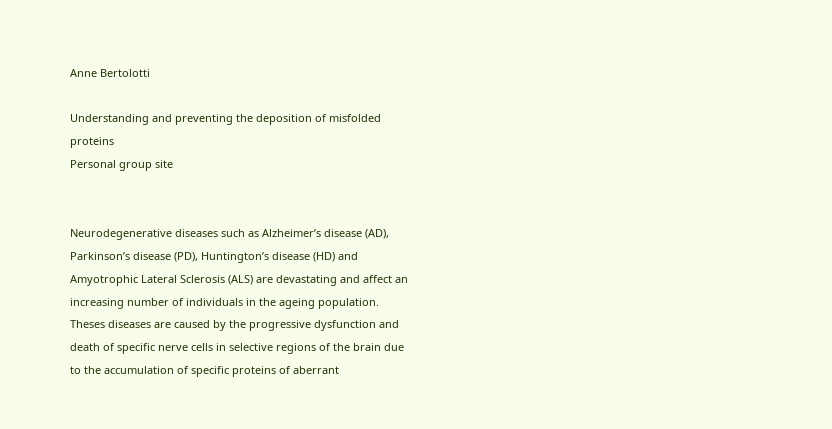Anne Bertolotti

Understanding and preventing the deposition of misfolded proteins
Personal group site


Neurodegenerative diseases such as Alzheimer’s disease (AD), Parkinson’s disease (PD), Huntington’s disease (HD) and Amyotrophic Lateral Sclerosis (ALS) are devastating and affect an increasing number of individuals in the ageing population. Theses diseases are caused by the progressive dysfunction and death of specific nerve cells in selective regions of the brain due to the accumulation of specific proteins of aberrant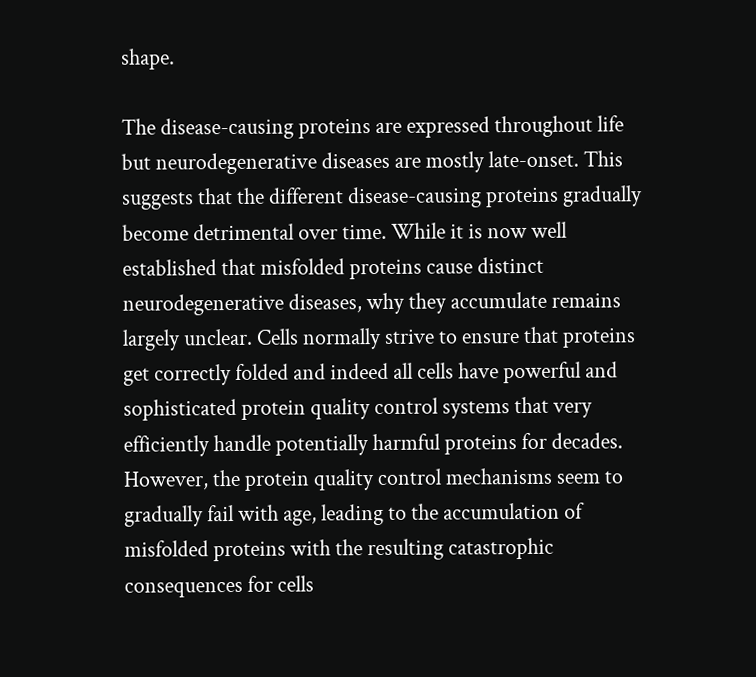shape.

The disease-causing proteins are expressed throughout life but neurodegenerative diseases are mostly late-onset. This suggests that the different disease-causing proteins gradually become detrimental over time. While it is now well established that misfolded proteins cause distinct neurodegenerative diseases, why they accumulate remains largely unclear. Cells normally strive to ensure that proteins get correctly folded and indeed all cells have powerful and sophisticated protein quality control systems that very efficiently handle potentially harmful proteins for decades. However, the protein quality control mechanisms seem to gradually fail with age, leading to the accumulation of misfolded proteins with the resulting catastrophic consequences for cells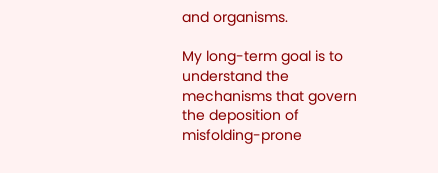and organisms.

My long-term goal is to understand the mechanisms that govern the deposition of misfolding-prone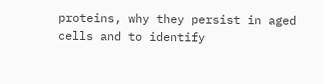proteins, why they persist in aged cells and to identify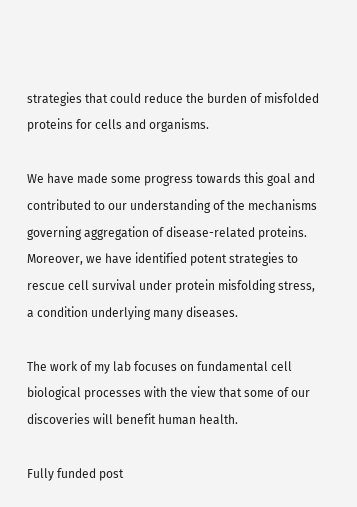strategies that could reduce the burden of misfolded proteins for cells and organisms.

We have made some progress towards this goal and contributed to our understanding of the mechanisms governing aggregation of disease-related proteins. Moreover, we have identified potent strategies to rescue cell survival under protein misfolding stress, a condition underlying many diseases.

The work of my lab focuses on fundamental cell biological processes with the view that some of our discoveries will benefit human health.

Fully funded post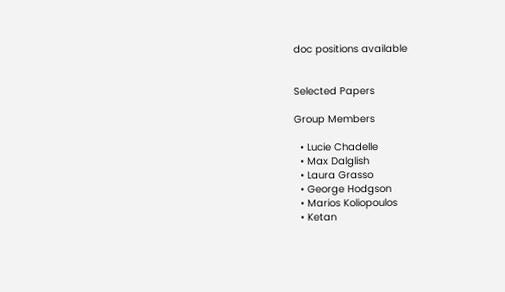doc positions available


Selected Papers

Group Members

  • Lucie Chadelle
  • Max Dalglish
  • Laura Grasso
  • George Hodgson
  • Marios Koliopoulos
  • Ketan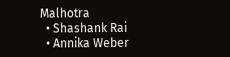Malhotra
  • Shashank Rai
  • Annika Weber